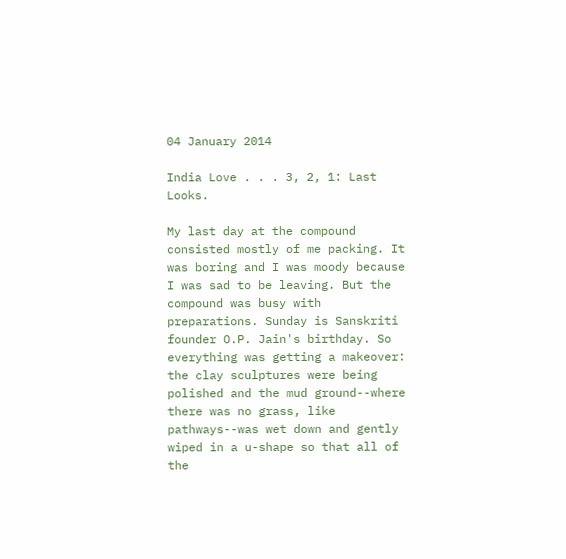04 January 2014

India Love . . . 3, 2, 1: Last Looks.

My last day at the compound consisted mostly of me packing. It was boring and I was moody because I was sad to be leaving. But the compound was busy with preparations. Sunday is Sanskriti founder O.P. Jain's birthday. So everything was getting a makeover: the clay sculptures were being polished and the mud ground--where there was no grass, like pathways--was wet down and gently wiped in a u-shape so that all of the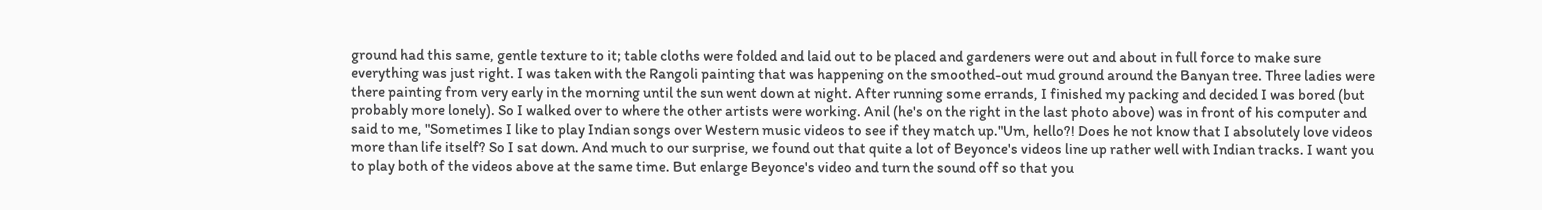ground had this same, gentle texture to it; table cloths were folded and laid out to be placed and gardeners were out and about in full force to make sure everything was just right. I was taken with the Rangoli painting that was happening on the smoothed-out mud ground around the Banyan tree. Three ladies were there painting from very early in the morning until the sun went down at night. After running some errands, I finished my packing and decided I was bored (but probably more lonely). So I walked over to where the other artists were working. Anil (he's on the right in the last photo above) was in front of his computer and said to me, "Sometimes I like to play Indian songs over Western music videos to see if they match up."Um, hello?! Does he not know that I absolutely love videos more than life itself? So I sat down. And much to our surprise, we found out that quite a lot of Beyonce's videos line up rather well with Indian tracks. I want you to play both of the videos above at the same time. But enlarge Beyonce's video and turn the sound off so that you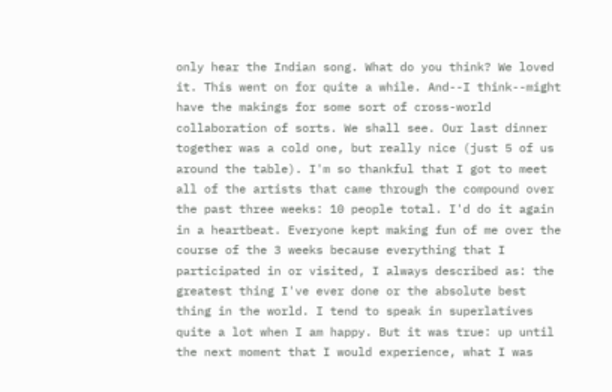only hear the Indian song. What do you think? We loved it. This went on for quite a while. And--I think--might have the makings for some sort of cross-world collaboration of sorts. We shall see. Our last dinner together was a cold one, but really nice (just 5 of us around the table). I'm so thankful that I got to meet all of the artists that came through the compound over the past three weeks: 10 people total. I'd do it again in a heartbeat. Everyone kept making fun of me over the course of the 3 weeks because everything that I participated in or visited, I always described as: the greatest thing I've ever done or the absolute best thing in the world. I tend to speak in superlatives quite a lot when I am happy. But it was true: up until the next moment that I would experience, what I was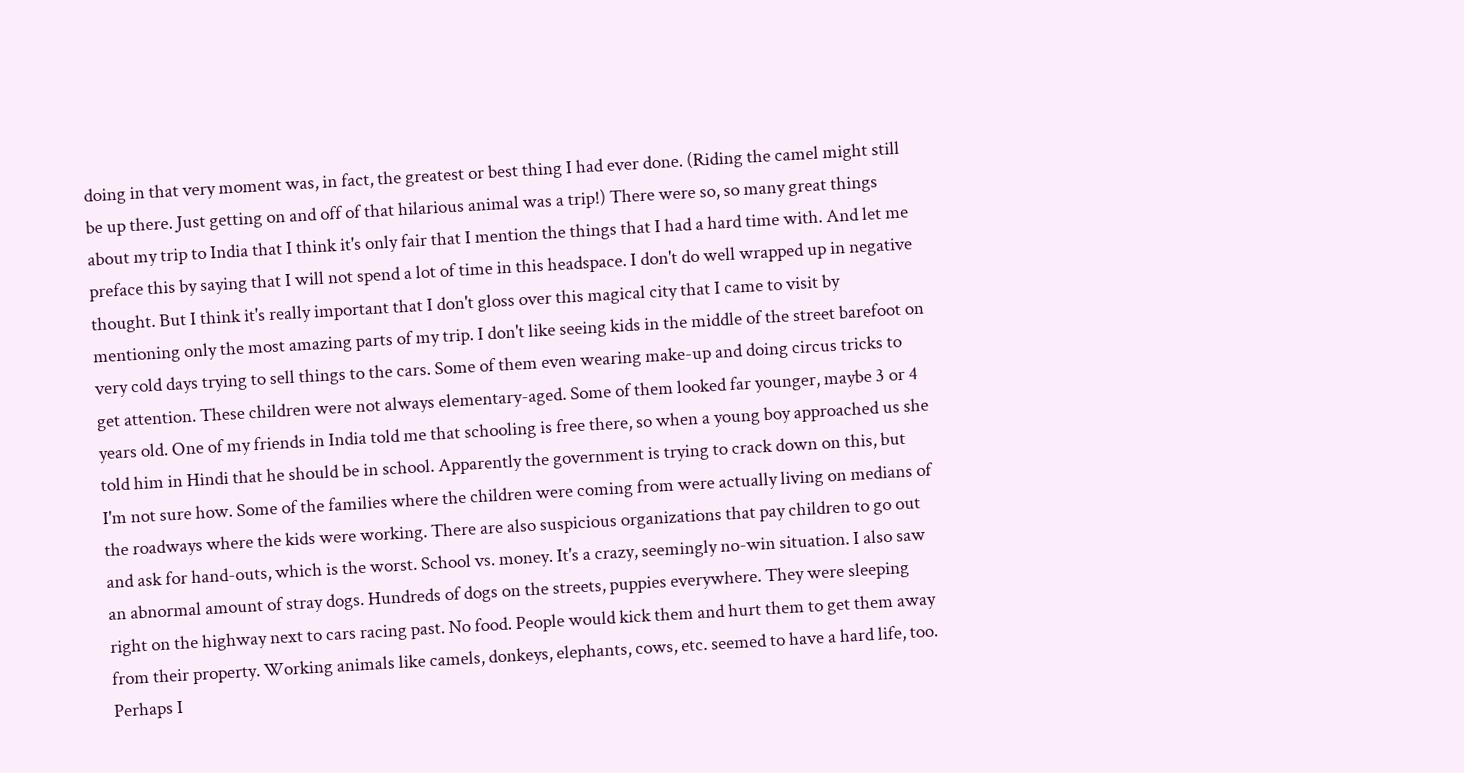doing in that very moment was, in fact, the greatest or best thing I had ever done. (Riding the camel might still be up there. Just getting on and off of that hilarious animal was a trip!) There were so, so many great things about my trip to India that I think it's only fair that I mention the things that I had a hard time with. And let me preface this by saying that I will not spend a lot of time in this headspace. I don't do well wrapped up in negative thought. But I think it's really important that I don't gloss over this magical city that I came to visit by mentioning only the most amazing parts of my trip. I don't like seeing kids in the middle of the street barefoot on very cold days trying to sell things to the cars. Some of them even wearing make-up and doing circus tricks to get attention. These children were not always elementary-aged. Some of them looked far younger, maybe 3 or 4 years old. One of my friends in India told me that schooling is free there, so when a young boy approached us she told him in Hindi that he should be in school. Apparently the government is trying to crack down on this, but I'm not sure how. Some of the families where the children were coming from were actually living on medians of the roadways where the kids were working. There are also suspicious organizations that pay children to go out and ask for hand-outs, which is the worst. School vs. money. It's a crazy, seemingly no-win situation. I also saw an abnormal amount of stray dogs. Hundreds of dogs on the streets, puppies everywhere. They were sleeping right on the highway next to cars racing past. No food. People would kick them and hurt them to get them away from their property. Working animals like camels, donkeys, elephants, cows, etc. seemed to have a hard life, too. Perhaps I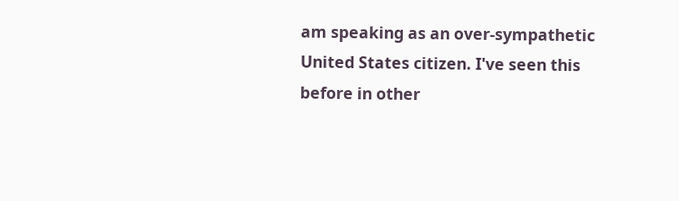am speaking as an over-sympathetic United States citizen. I've seen this before in other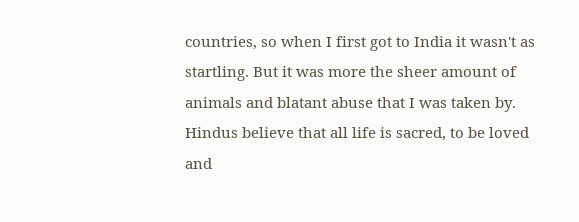countries, so when I first got to India it wasn't as startling. But it was more the sheer amount of animals and blatant abuse that I was taken by. Hindus believe that all life is sacred, to be loved and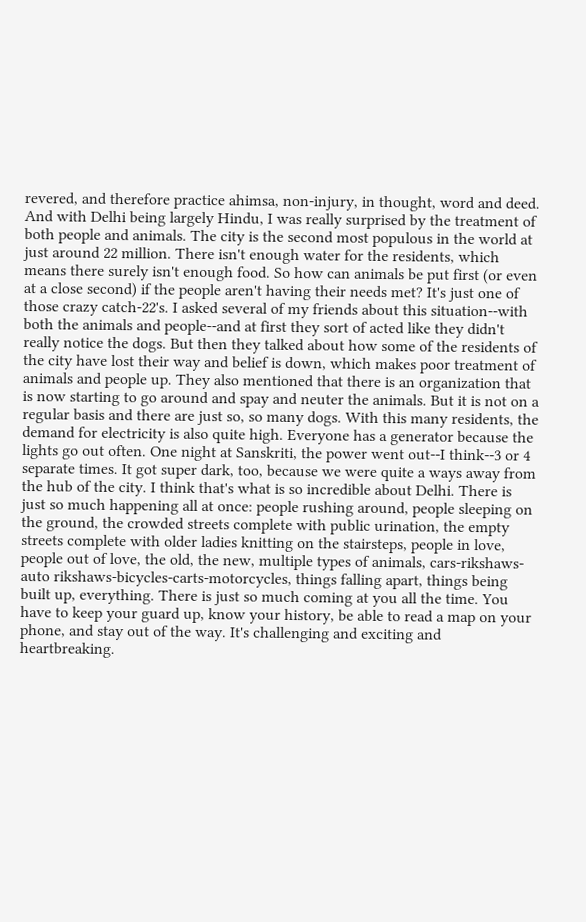revered, and therefore practice ahimsa, non-injury, in thought, word and deed. And with Delhi being largely Hindu, I was really surprised by the treatment of both people and animals. The city is the second most populous in the world at just around 22 million. There isn't enough water for the residents, which means there surely isn't enough food. So how can animals be put first (or even at a close second) if the people aren't having their needs met? It's just one of those crazy catch-22's. I asked several of my friends about this situation--with both the animals and people--and at first they sort of acted like they didn't really notice the dogs. But then they talked about how some of the residents of the city have lost their way and belief is down, which makes poor treatment of animals and people up. They also mentioned that there is an organization that is now starting to go around and spay and neuter the animals. But it is not on a regular basis and there are just so, so many dogs. With this many residents, the demand for electricity is also quite high. Everyone has a generator because the lights go out often. One night at Sanskriti, the power went out--I think--3 or 4 separate times. It got super dark, too, because we were quite a ways away from the hub of the city. I think that's what is so incredible about Delhi. There is just so much happening all at once: people rushing around, people sleeping on the ground, the crowded streets complete with public urination, the empty streets complete with older ladies knitting on the stairsteps, people in love, people out of love, the old, the new, multiple types of animals, cars-rikshaws-auto rikshaws-bicycles-carts-motorcycles, things falling apart, things being built up, everything. There is just so much coming at you all the time. You have to keep your guard up, know your history, be able to read a map on your phone, and stay out of the way. It's challenging and exciting and heartbreaking.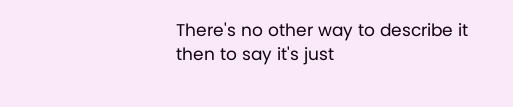There's no other way to describe it then to say it's just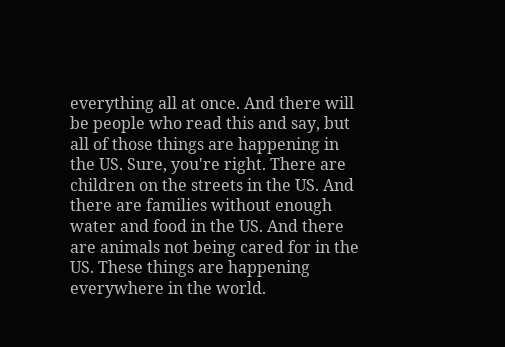everything all at once. And there will be people who read this and say, but all of those things are happening in the US. Sure, you're right. There are children on the streets in the US. And there are families without enough water and food in the US. And there are animals not being cared for in the US. These things are happening everywhere in the world.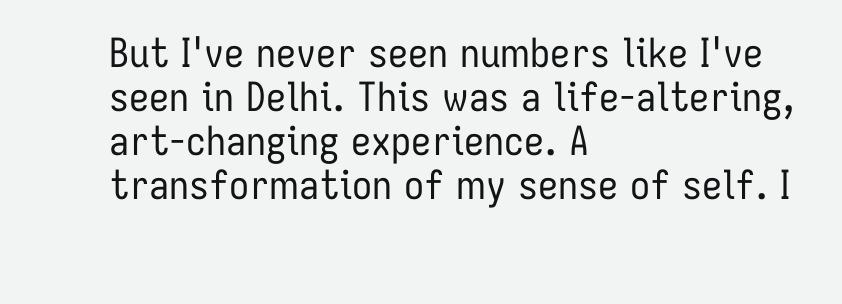But I've never seen numbers like I've seen in Delhi. This was a life-altering, art-changing experience. A transformation of my sense of self. I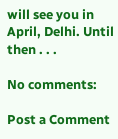will see you in April, Delhi. Until then . . .

No comments:

Post a Comment